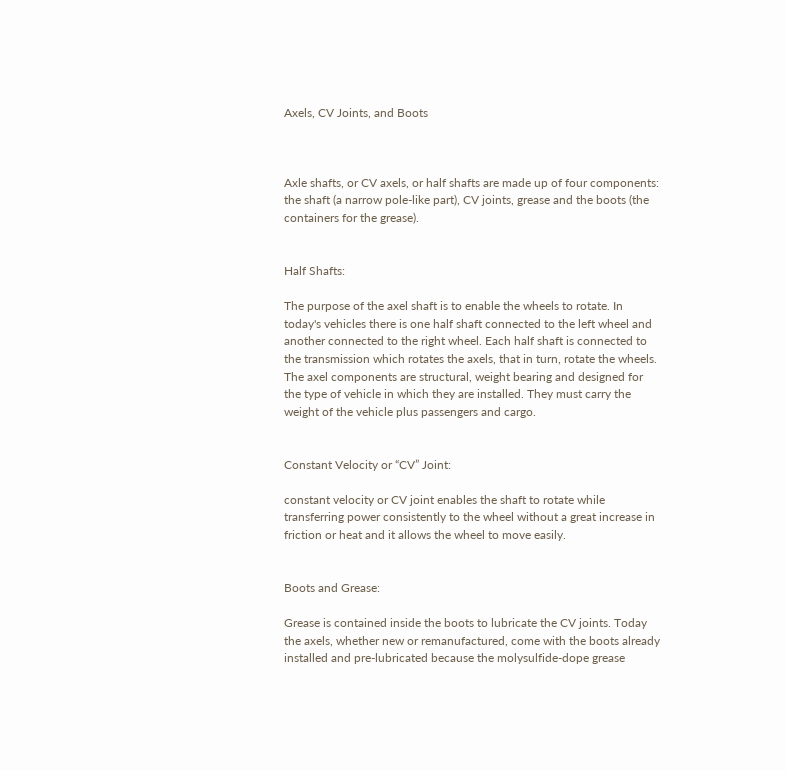Axels, CV Joints, and Boots



Axle shafts, or CV axels, or half shafts are made up of four components: the shaft (a narrow pole-like part), CV joints, grease and the boots (the containers for the grease).


Half Shafts:

The purpose of the axel shaft is to enable the wheels to rotate. In today's vehicles there is one half shaft connected to the left wheel and another connected to the right wheel. Each half shaft is connected to the transmission which rotates the axels, that in turn, rotate the wheels. The axel components are structural, weight bearing and designed for the type of vehicle in which they are installed. They must carry the weight of the vehicle plus passengers and cargo.


Constant Velocity or “CV” Joint:

constant velocity or CV joint enables the shaft to rotate while transferring power consistently to the wheel without a great increase in friction or heat and it allows the wheel to move easily.


Boots and Grease:

Grease is contained inside the boots to lubricate the CV joints. Today the axels, whether new or remanufactured, come with the boots already installed and pre-lubricated because the molysulfide-dope grease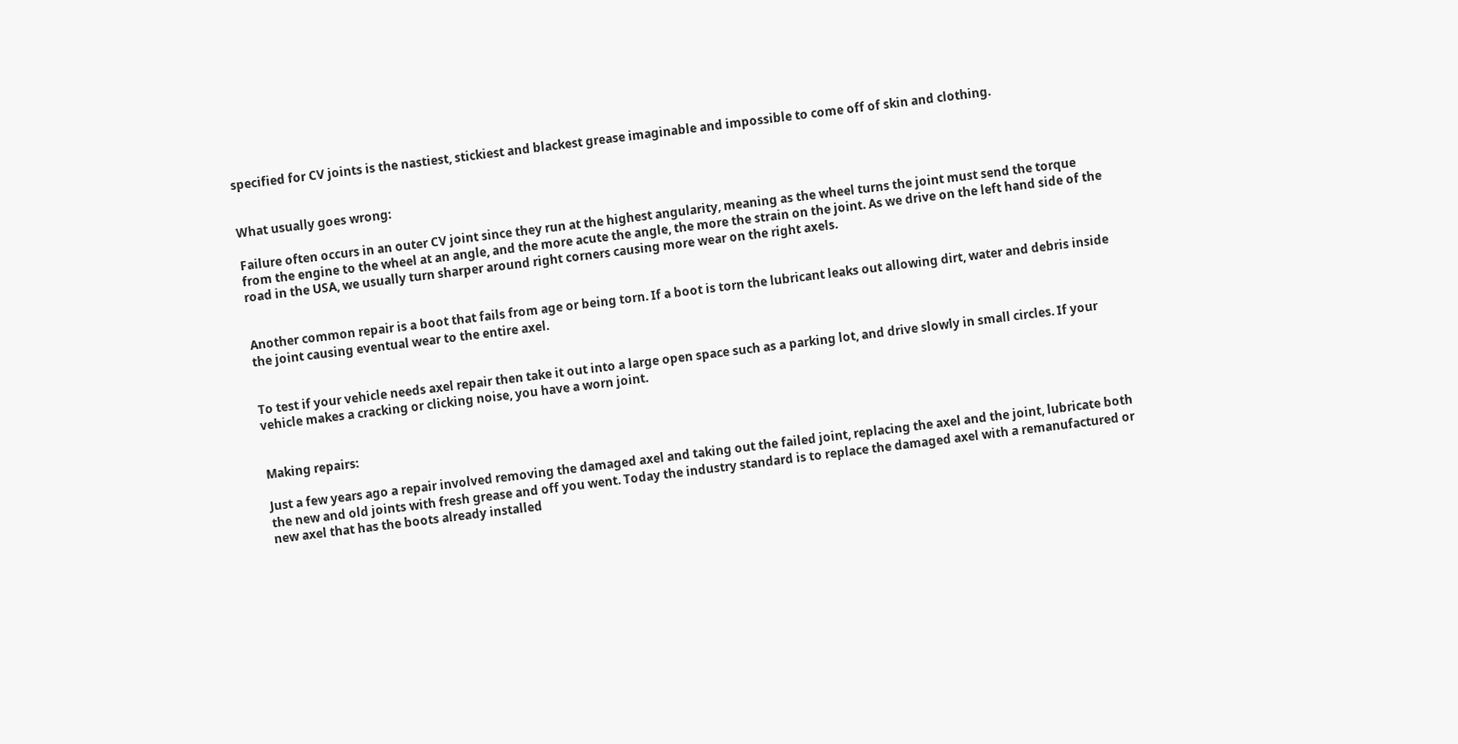specified for CV joints is the nastiest, stickiest and blackest grease imaginable and impossible to come off of skin and clothing.


What usually goes wrong:

Failure often occurs in an outer CV joint since they run at the highest angularity, meaning as the wheel turns the joint must send the torque from the engine to the wheel at an angle, and the more acute the angle, the more the strain on the joint. As we drive on the left hand side of the road in the USA, we usually turn sharper around right corners causing more wear on the right axels.


Another common repair is a boot that fails from age or being torn. If a boot is torn the lubricant leaks out allowing dirt, water and debris inside the joint causing eventual wear to the entire axel.


To test if your vehicle needs axel repair then take it out into a large open space such as a parking lot, and drive slowly in small circles. If your vehicle makes a cracking or clicking noise, you have a worn joint.


Making repairs:

Just a few years ago a repair involved removing the damaged axel and taking out the failed joint, replacing the axel and the joint, lubricate both the new and old joints with fresh grease and off you went. Today the industry standard is to replace the damaged axel with a remanufactured or new axel that has the boots already installed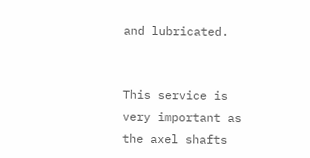and lubricated.


This service is very important as the axel shafts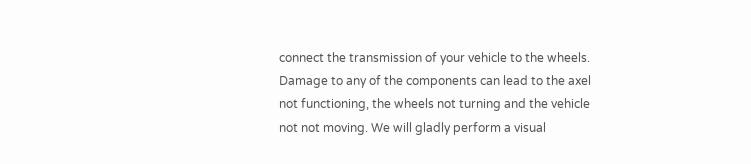connect the transmission of your vehicle to the wheels. Damage to any of the components can lead to the axel not functioning, the wheels not turning and the vehicle not not moving. We will gladly perform a visual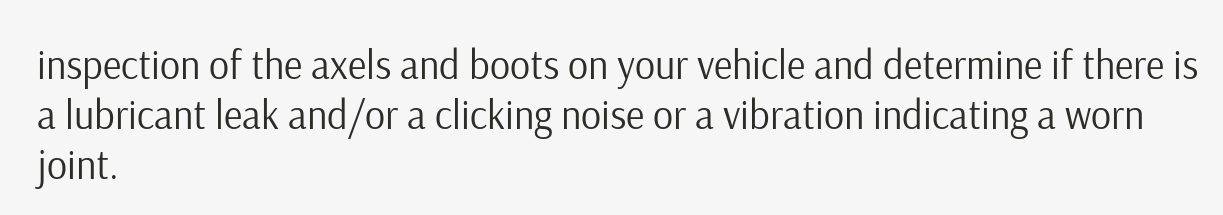inspection of the axels and boots on your vehicle and determine if there is a lubricant leak and/or a clicking noise or a vibration indicating a worn joint.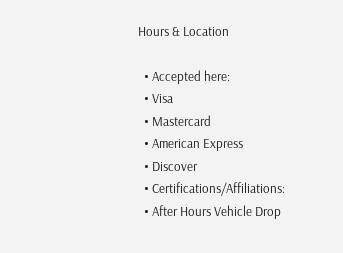Hours & Location

  • Accepted here:
  • Visa
  • Mastercard
  • American Express
  • Discover
  • Certifications/Affiliations:
  • After Hours Vehicle Drop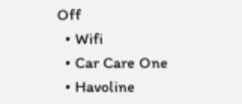Off
  • Wifi
  • Car Care One
  • Havoline